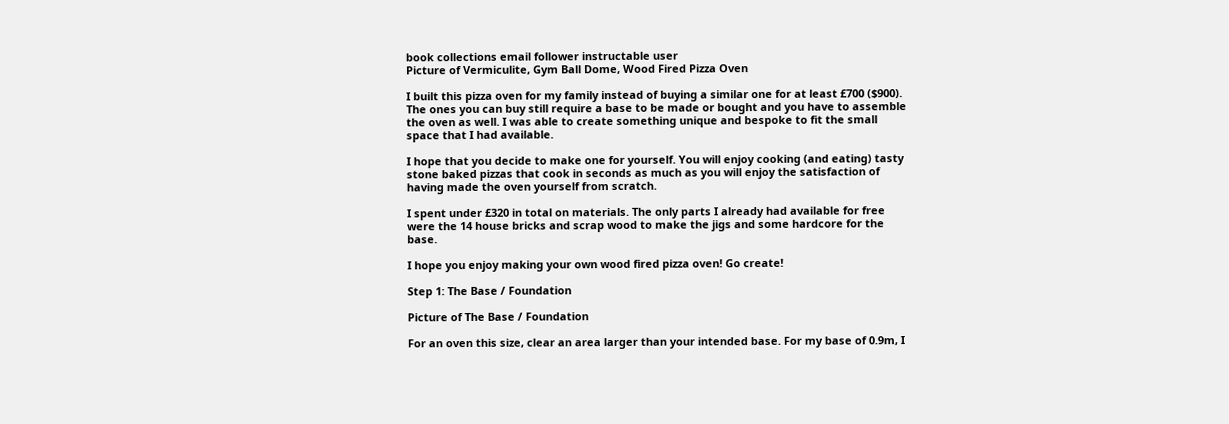book collections email follower instructable user
Picture of Vermiculite, Gym Ball Dome, Wood Fired Pizza Oven

I built this pizza oven for my family instead of buying a similar one for at least £700 ($900). The ones you can buy still require a base to be made or bought and you have to assemble the oven as well. I was able to create something unique and bespoke to fit the small space that I had available.

I hope that you decide to make one for yourself. You will enjoy cooking (and eating) tasty stone baked pizzas that cook in seconds as much as you will enjoy the satisfaction of having made the oven yourself from scratch.

I spent under £320 in total on materials. The only parts I already had available for free were the 14 house bricks and scrap wood to make the jigs and some hardcore for the base.

I hope you enjoy making your own wood fired pizza oven! Go create!

Step 1: The Base / Foundation

Picture of The Base / Foundation

For an oven this size, clear an area larger than your intended base. For my base of 0.9m, I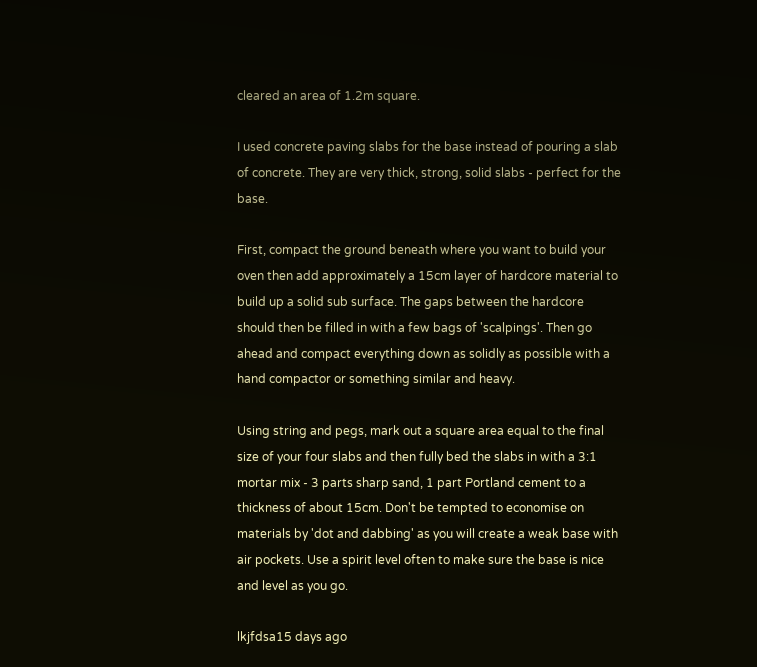cleared an area of 1.2m square.

I used concrete paving slabs for the base instead of pouring a slab of concrete. They are very thick, strong, solid slabs - perfect for the base.

First, compact the ground beneath where you want to build your oven then add approximately a 15cm layer of hardcore material to build up a solid sub surface. The gaps between the hardcore should then be filled in with a few bags of 'scalpings'. Then go ahead and compact everything down as solidly as possible with a hand compactor or something similar and heavy.

Using string and pegs, mark out a square area equal to the final size of your four slabs and then fully bed the slabs in with a 3:1 mortar mix - 3 parts sharp sand, 1 part Portland cement to a thickness of about 15cm. Don't be tempted to economise on materials by 'dot and dabbing' as you will create a weak base with air pockets. Use a spirit level often to make sure the base is nice and level as you go.

lkjfdsa15 days ago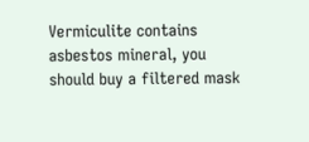Vermiculite contains asbestos mineral, you should buy a filtered mask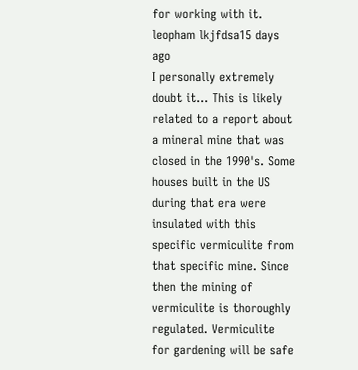for working with it.
leopham lkjfdsa15 days ago
I personally extremely doubt it... This is likely related to a report about a mineral mine that was closed in the 1990's. Some houses built in the US during that era were insulated with this specific vermiculite from that specific mine. Since then the mining of vermiculite is thoroughly regulated. Vermiculite for gardening will be safe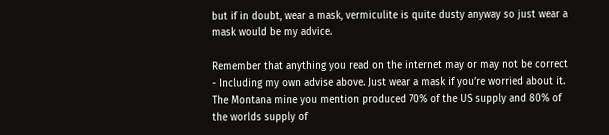but if in doubt, wear a mask, vermiculite is quite dusty anyway so just wear a mask would be my advice.

Remember that anything you read on the internet may or may not be correct - Including my own advise above. Just wear a mask if you’re worried about it.
The Montana mine you mention produced 70% of the US supply and 80% of the worlds supply of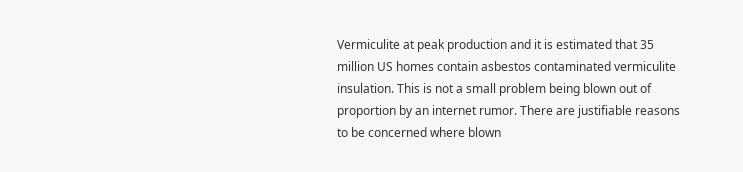Vermiculite at peak production and it is estimated that 35 million US homes contain asbestos contaminated vermiculite insulation. This is not a small problem being blown out of proportion by an internet rumor. There are justifiable reasons to be concerned where blown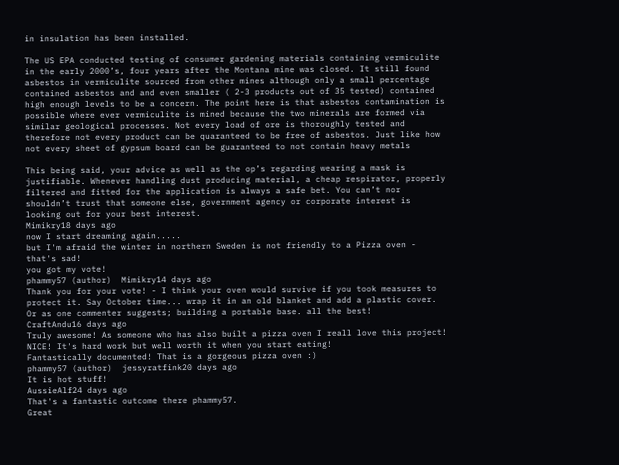in insulation has been installed.

The US EPA conducted testing of consumer gardening materials containing vermiculite in the early 2000’s, four years after the Montana mine was closed. It still found asbestos in vermiculite sourced from other mines although only a small percentage contained asbestos and and even smaller ( 2-3 products out of 35 tested) contained high enough levels to be a concern. The point here is that asbestos contamination is possible where ever vermiculite is mined because the two minerals are formed via similar geological processes. Not every load of ore is thoroughly tested and therefore not every product can be quaranteed to be free of asbestos. Just like how not every sheet of gypsum board can be guaranteed to not contain heavy metals

This being said, your advice as well as the op’s regarding wearing a mask is justifiable. Whenever handling dust producing material, a cheap respirator, properly filtered and fitted for the application is always a safe bet. You can’t nor shouldn’t trust that someone else, government agency or corporate interest is looking out for your best interest.
Mimikry18 days ago
now I start dreaming again.....
but I'm afraid the winter in northern Sweden is not friendly to a Pizza oven - that's sad!
you got my vote!
phammy57 (author)  Mimikry14 days ago
Thank you for your vote! - I think your oven would survive if you took measures to protect it. Say October time... wrap it in an old blanket and add a plastic cover. Or as one commenter suggests; building a portable base. all the best!
CraftAndu16 days ago
Truly awesome! As someone who has also built a pizza oven I reall love this project!
NICE! It's hard work but well worth it when you start eating!
Fantastically documented! That is a gorgeous pizza oven :)
phammy57 (author)  jessyratfink20 days ago
It is hot stuff!
AussieAlf24 days ago
That's a fantastic outcome there phammy57.
Great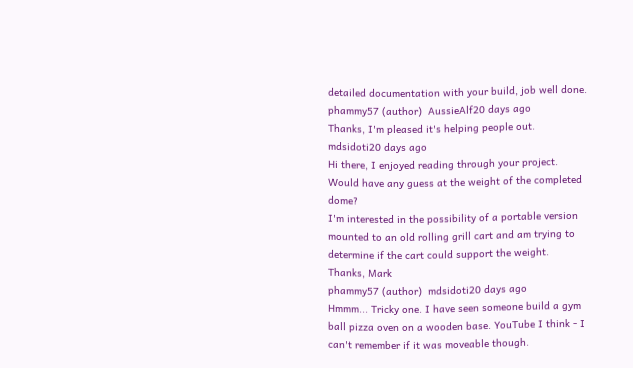detailed documentation with your build, job well done.
phammy57 (author)  AussieAlf20 days ago
Thanks, I'm pleased it's helping people out.
mdsidoti20 days ago
Hi there, I enjoyed reading through your project. Would have any guess at the weight of the completed dome?
I'm interested in the possibility of a portable version mounted to an old rolling grill cart and am trying to determine if the cart could support the weight.
Thanks, Mark
phammy57 (author)  mdsidoti20 days ago
Hmmm... Tricky one. I have seen someone build a gym ball pizza oven on a wooden base. YouTube I think - I can't remember if it was moveable though.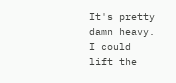It's pretty damn heavy. I could lift the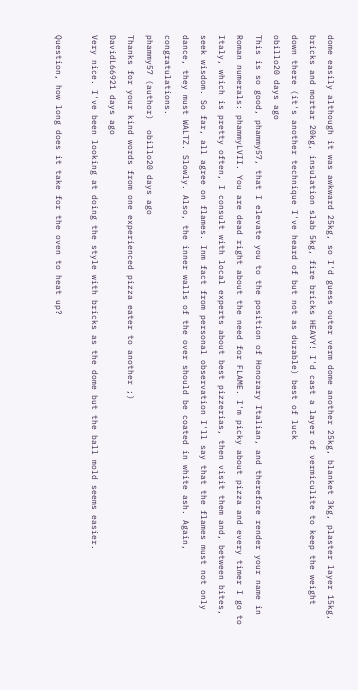dome easily although it was awkward 25kg, so I'd guess outer verm dome another 25kg, blanket 3kg, plaster layer 15kg, bricks and mortar 20kg, insulation slab 5kg, fire bricks HEAVY! I'd cast a layer of vermiculite to keep the weight down there (it's another technique I've heard of but not as durable) best of luck
obillo20 days ago
This is so good, phammy57, that I elevate you to the position of Honorary Italian, and therefore render your name in Roman numerals: phammyLVII. You are dead right about the need for FLAME. I'm picky about pizza and every timer I go to Italy, which is pretty often, I consult with local experts about best pizzerias, then visit them and, between bites, seek wisdom. So far, all agree on flames. Inm fact from personal observation I'll say that the flames must not only dance, they must WALTZ. Slowly. Also, the inner walls of the over should be coated in white ash. Again, congratulations.
phammy57 (author)  obillo20 days ago
Thanks for your kind words from one experienced pizza eater to another ;)
DavidL66921 days ago
Very nice. I've been looking at doing the style with bricks as the dome but the ball mold seems easier.

Question, how long does it take for the oven to heat up?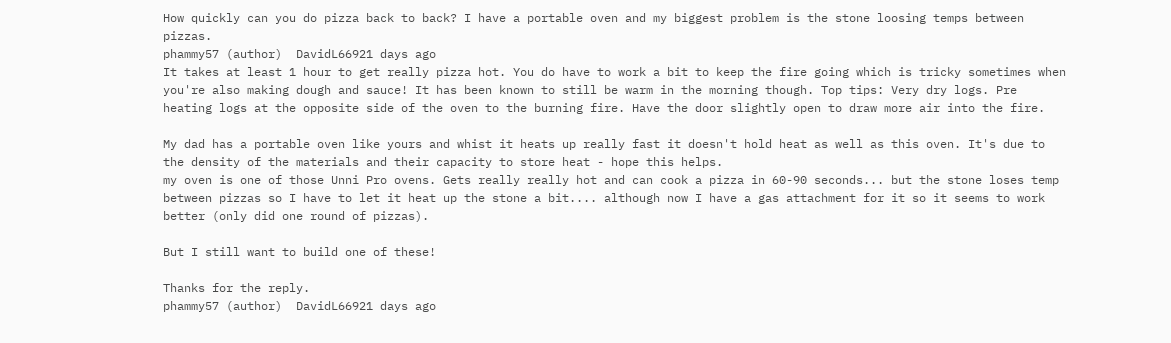How quickly can you do pizza back to back? I have a portable oven and my biggest problem is the stone loosing temps between pizzas.
phammy57 (author)  DavidL66921 days ago
It takes at least 1 hour to get really pizza hot. You do have to work a bit to keep the fire going which is tricky sometimes when you're also making dough and sauce! It has been known to still be warm in the morning though. Top tips: Very dry logs. Pre heating logs at the opposite side of the oven to the burning fire. Have the door slightly open to draw more air into the fire.

My dad has a portable oven like yours and whist it heats up really fast it doesn't hold heat as well as this oven. It's due to the density of the materials and their capacity to store heat - hope this helps.
my oven is one of those Unni Pro ovens. Gets really really hot and can cook a pizza in 60-90 seconds... but the stone loses temp between pizzas so I have to let it heat up the stone a bit.... although now I have a gas attachment for it so it seems to work better (only did one round of pizzas).

But I still want to build one of these!

Thanks for the reply.
phammy57 (author)  DavidL66921 days ago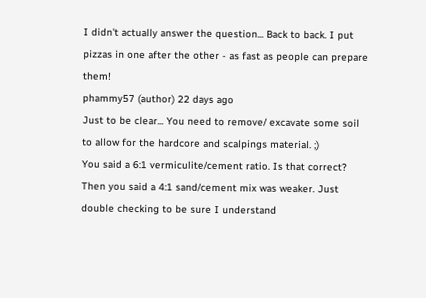I didn't actually answer the question... Back to back. I put pizzas in one after the other - as fast as people can prepare them!
phammy57 (author) 22 days ago
Just to be clear... You need to remove/ excavate some soil to allow for the hardcore and scalpings material. ;)
You said a 6:1 vermiculite/cement ratio. Is that correct? Then you said a 4:1 sand/cement mix was weaker. Just double checking to be sure I understand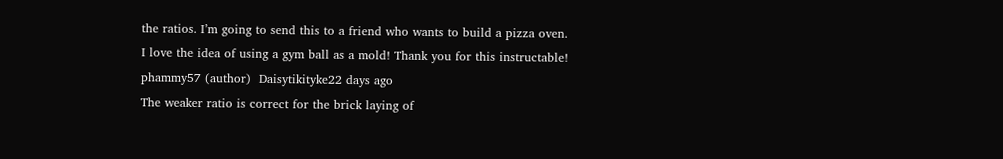the ratios. I’m going to send this to a friend who wants to build a pizza oven. I love the idea of using a gym ball as a mold! Thank you for this instructable!
phammy57 (author)  Daisytikityke22 days ago
The weaker ratio is correct for the brick laying of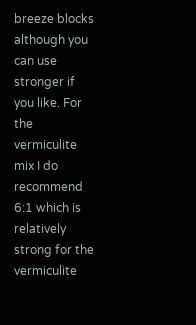breeze blocks although you can use stronger if you like. For the vermiculite mix I do recommend 6:1 which is relatively strong for the vermiculite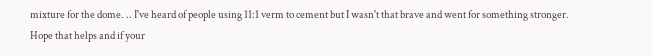mixture for the dome. .. I've heard of people using 11:1 verm to cement but I wasn't that brave and went for something stronger. Hope that helps and if your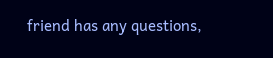friend has any questions,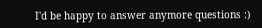I'd be happy to answer anymore questions :)